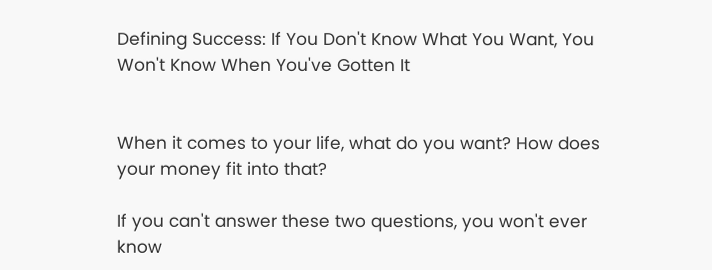Defining Success: If You Don't Know What You Want, You Won't Know When You've Gotten It


When it comes to your life, what do you want? How does your money fit into that?

If you can't answer these two questions, you won't ever know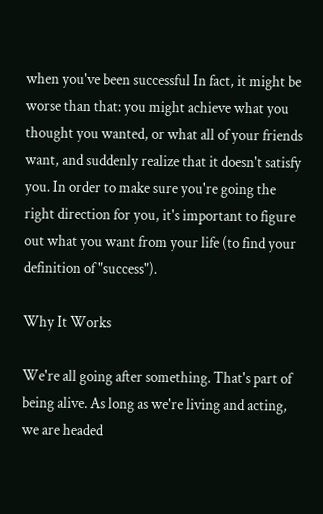when you've been successful In fact, it might be worse than that: you might achieve what you thought you wanted, or what all of your friends want, and suddenly realize that it doesn't satisfy you. In order to make sure you're going the right direction for you, it's important to figure out what you want from your life (to find your definition of "success").

Why It Works

We're all going after something. That's part of being alive. As long as we're living and acting, we are headed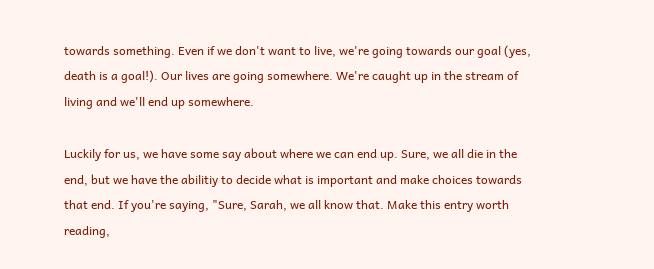towards something. Even if we don't want to live, we're going towards our goal (yes, death is a goal!). Our lives are going somewhere. We're caught up in the stream of living and we'll end up somewhere.

Luckily for us, we have some say about where we can end up. Sure, we all die in the end, but we have the abilitiy to decide what is important and make choices towards that end. If you're saying, "Sure, Sarah, we all know that. Make this entry worth reading,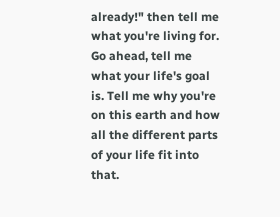already!" then tell me what you're living for. Go ahead, tell me what your life's goal is. Tell me why you're on this earth and how all the different parts of your life fit into that.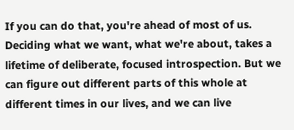If you can do that, you're ahead of most of us. Deciding what we want, what we're about, takes a lifetime of deliberate, focused introspection. But we can figure out different parts of this whole at different times in our lives, and we can live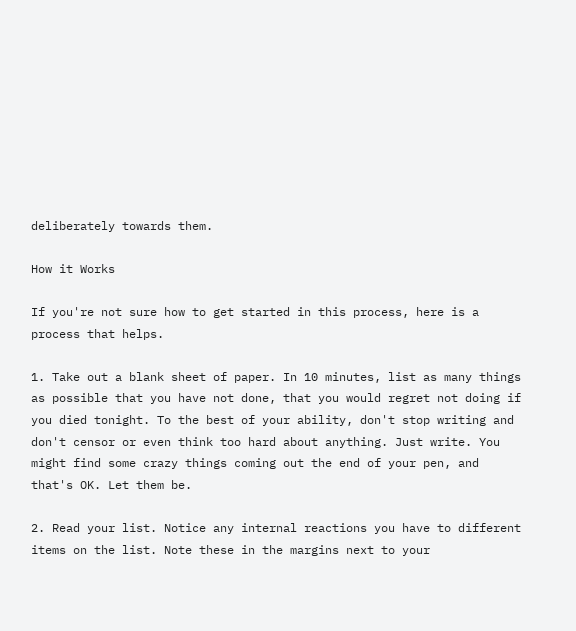deliberately towards them.

How it Works

If you're not sure how to get started in this process, here is a process that helps.

1. Take out a blank sheet of paper. In 10 minutes, list as many things as possible that you have not done, that you would regret not doing if you died tonight. To the best of your ability, don't stop writing and don't censor or even think too hard about anything. Just write. You might find some crazy things coming out the end of your pen, and that's OK. Let them be.

2. Read your list. Notice any internal reactions you have to different items on the list. Note these in the margins next to your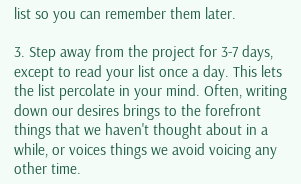list so you can remember them later.

3. Step away from the project for 3-7 days, except to read your list once a day. This lets the list percolate in your mind. Often, writing down our desires brings to the forefront things that we haven't thought about in a while, or voices things we avoid voicing any other time.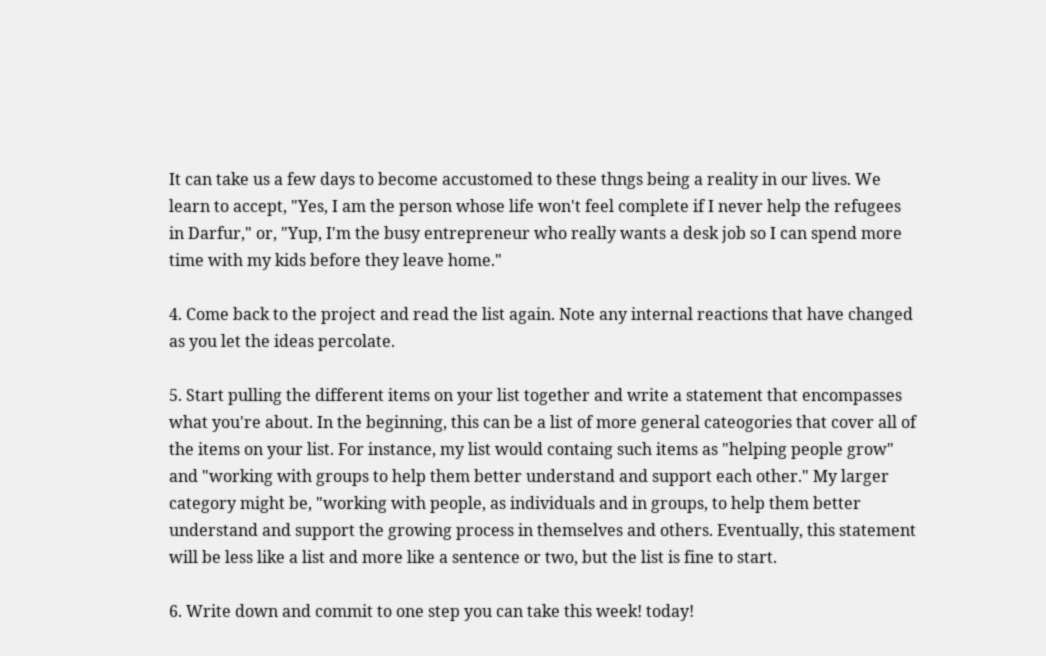It can take us a few days to become accustomed to these thngs being a reality in our lives. We learn to accept, "Yes, I am the person whose life won't feel complete if I never help the refugees in Darfur," or, "Yup, I'm the busy entrepreneur who really wants a desk job so I can spend more time with my kids before they leave home."

4. Come back to the project and read the list again. Note any internal reactions that have changed as you let the ideas percolate.

5. Start pulling the different items on your list together and write a statement that encompasses what you're about. In the beginning, this can be a list of more general cateogories that cover all of the items on your list. For instance, my list would containg such items as "helping people grow" and "working with groups to help them better understand and support each other." My larger category might be, "working with people, as individuals and in groups, to help them better understand and support the growing process in themselves and others. Eventually, this statement will be less like a list and more like a sentence or two, but the list is fine to start.

6. Write down and commit to one step you can take this week! today!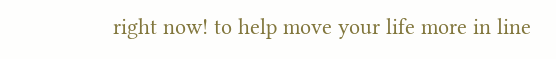right now! to help move your life more in line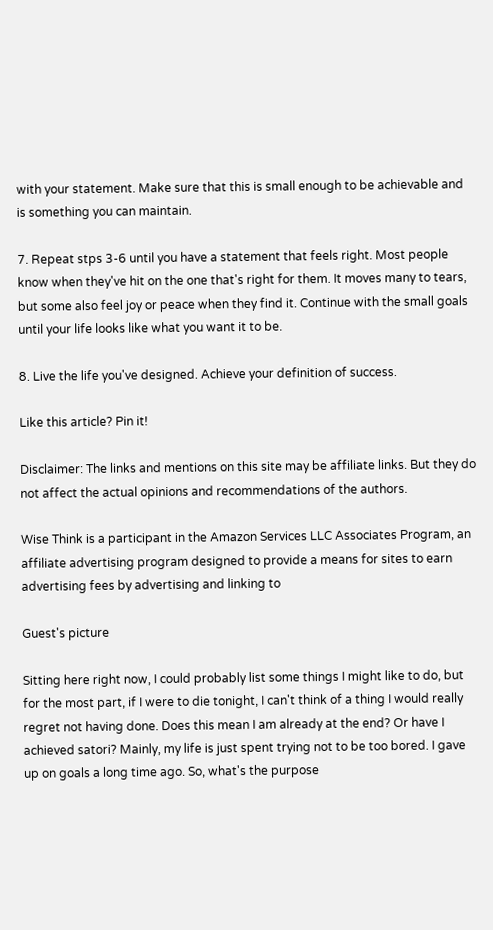with your statement. Make sure that this is small enough to be achievable and is something you can maintain.

7. Repeat stps 3-6 until you have a statement that feels right. Most people know when they've hit on the one that's right for them. It moves many to tears, but some also feel joy or peace when they find it. Continue with the small goals until your life looks like what you want it to be.

8. Live the life you've designed. Achieve your definition of success.

Like this article? Pin it!

Disclaimer: The links and mentions on this site may be affiliate links. But they do not affect the actual opinions and recommendations of the authors.

Wise Think is a participant in the Amazon Services LLC Associates Program, an affiliate advertising program designed to provide a means for sites to earn advertising fees by advertising and linking to

Guest's picture

Sitting here right now, I could probably list some things I might like to do, but for the most part, if I were to die tonight, I can't think of a thing I would really regret not having done. Does this mean I am already at the end? Or have I achieved satori? Mainly, my life is just spent trying not to be too bored. I gave up on goals a long time ago. So, what's the purpose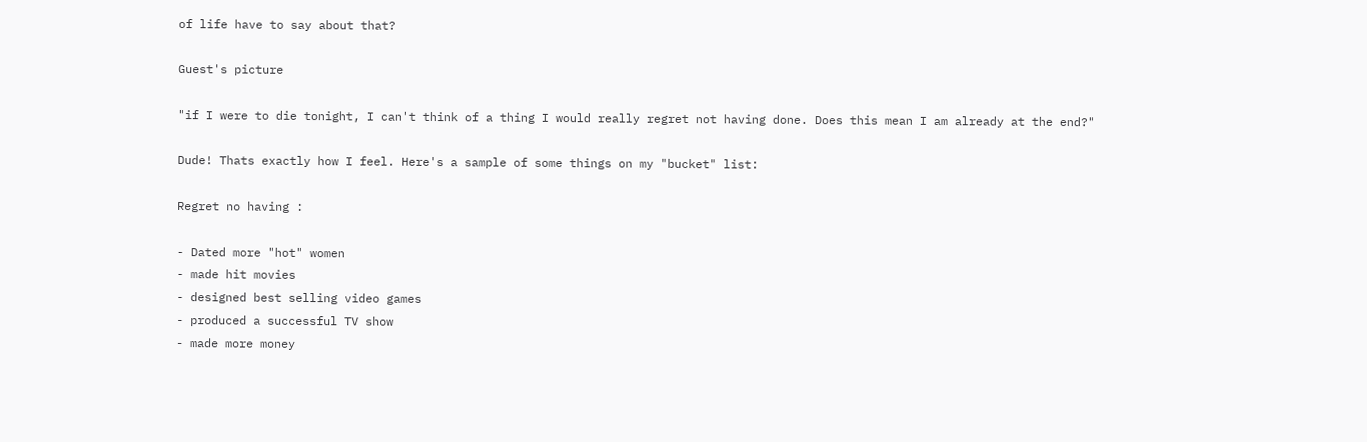of life have to say about that?

Guest's picture

"if I were to die tonight, I can't think of a thing I would really regret not having done. Does this mean I am already at the end?"

Dude! Thats exactly how I feel. Here's a sample of some things on my "bucket" list:

Regret no having :

- Dated more "hot" women
- made hit movies
- designed best selling video games
- produced a successful TV show
- made more money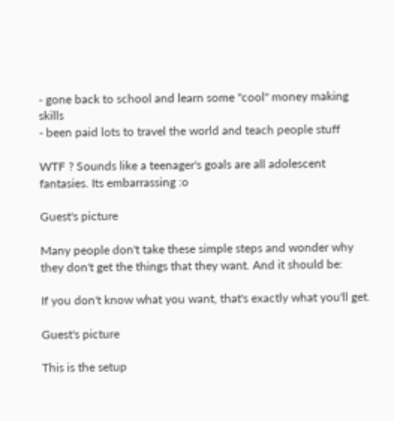- gone back to school and learn some "cool" money making skills
- been paid lots to travel the world and teach people stuff

WTF ? Sounds like a teenager's goals are all adolescent fantasies. Its embarrassing :o

Guest's picture

Many people don't take these simple steps and wonder why they don't get the things that they want. And it should be:

If you don't know what you want, that's exactly what you'll get.

Guest's picture

This is the setup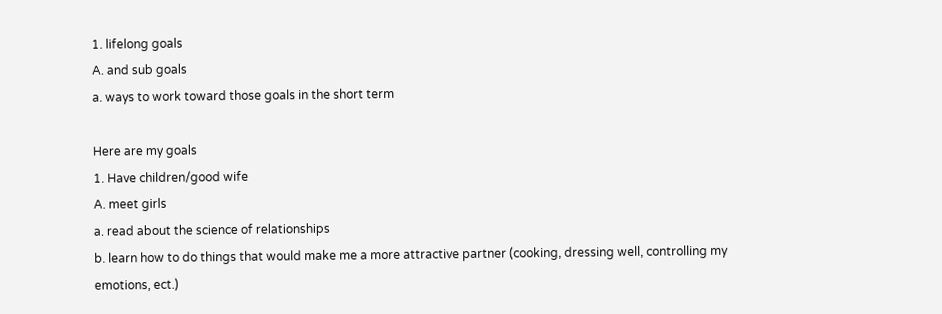1. lifelong goals
A. and sub goals
a. ways to work toward those goals in the short term

Here are my goals
1. Have children/good wife
A. meet girls
a. read about the science of relationships
b. learn how to do things that would make me a more attractive partner (cooking, dressing well, controlling my emotions, ect.)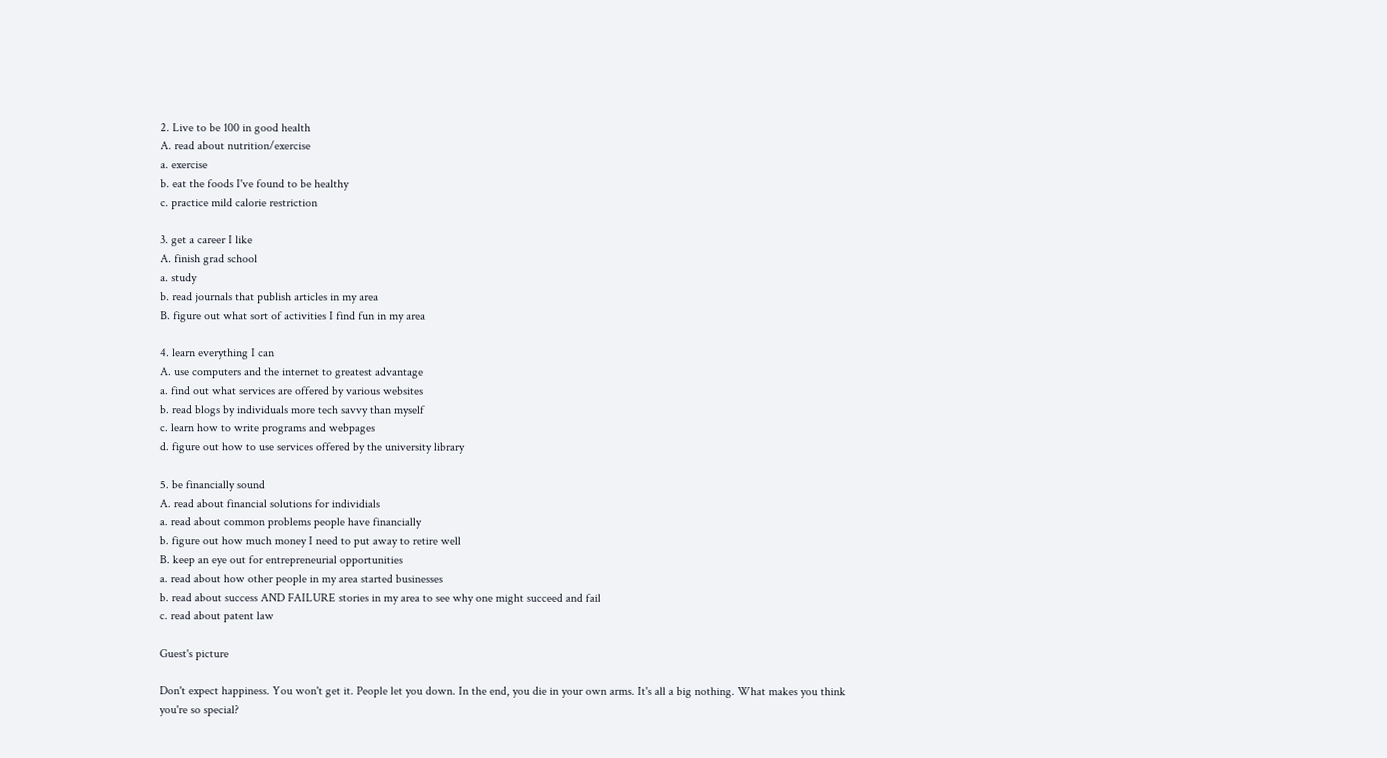2. Live to be 100 in good health
A. read about nutrition/exercise
a. exercise
b. eat the foods I've found to be healthy
c. practice mild calorie restriction

3. get a career I like
A. finish grad school
a. study
b. read journals that publish articles in my area
B. figure out what sort of activities I find fun in my area

4. learn everything I can
A. use computers and the internet to greatest advantage
a. find out what services are offered by various websites
b. read blogs by individuals more tech savvy than myself
c. learn how to write programs and webpages
d. figure out how to use services offered by the university library

5. be financially sound
A. read about financial solutions for individials
a. read about common problems people have financially
b. figure out how much money I need to put away to retire well
B. keep an eye out for entrepreneurial opportunities
a. read about how other people in my area started businesses
b. read about success AND FAILURE stories in my area to see why one might succeed and fail
c. read about patent law

Guest's picture

Don't expect happiness. You won't get it. People let you down. In the end, you die in your own arms. It's all a big nothing. What makes you think you're so special?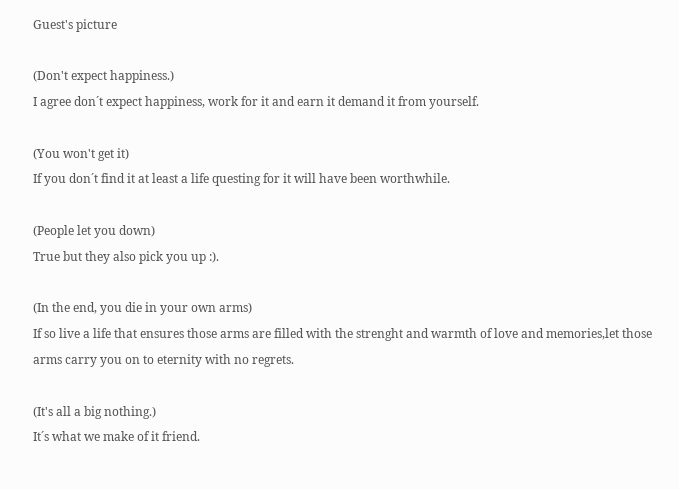Guest's picture

(Don't expect happiness.)
I agree don´t expect happiness, work for it and earn it demand it from yourself.

(You won't get it)
If you don´t find it at least a life questing for it will have been worthwhile.

(People let you down)
True but they also pick you up :).

(In the end, you die in your own arms)
If so live a life that ensures those arms are filled with the strenght and warmth of love and memories,let those arms carry you on to eternity with no regrets.

(It's all a big nothing.)
It´s what we make of it friend.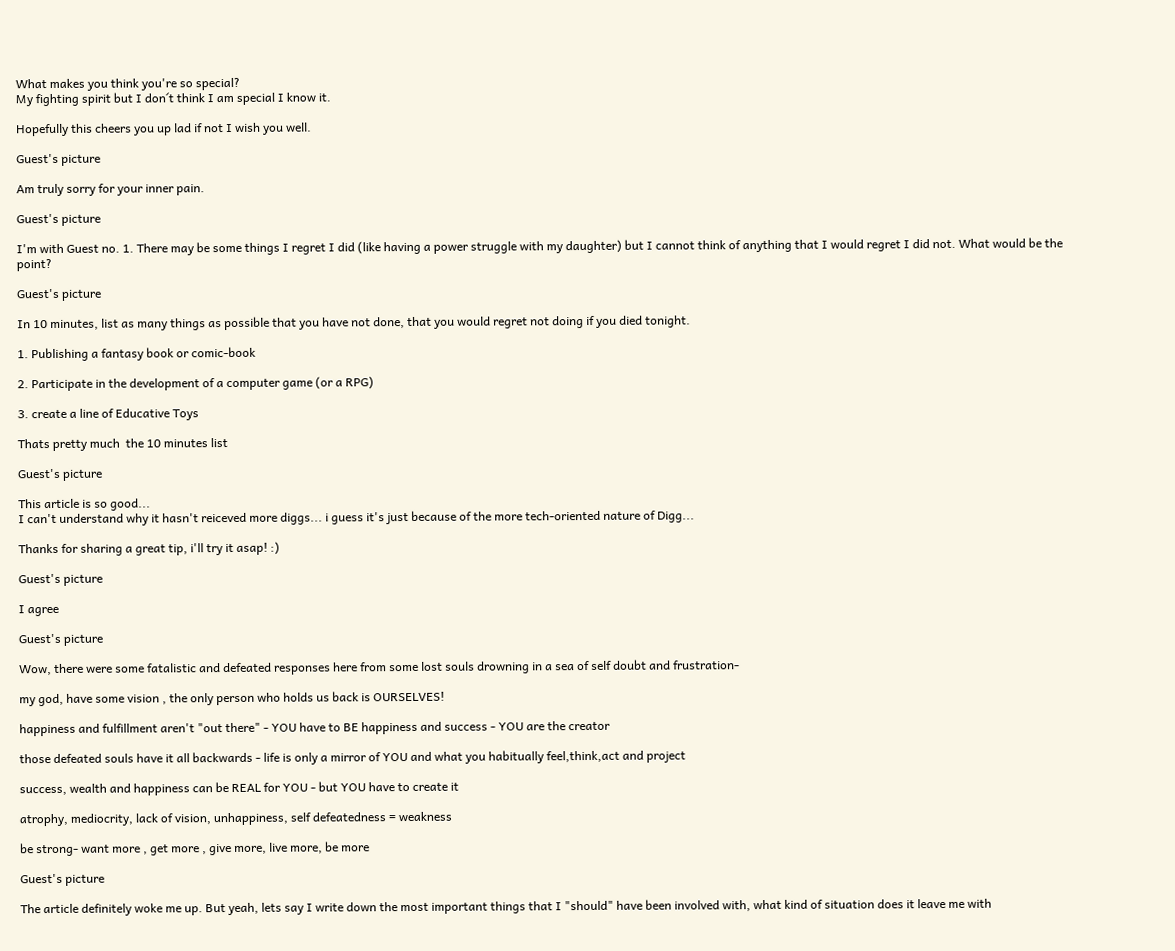What makes you think you're so special?
My fighting spirit but I don´t think I am special I know it.

Hopefully this cheers you up lad if not I wish you well.

Guest's picture

Am truly sorry for your inner pain.

Guest's picture

I'm with Guest no. 1. There may be some things I regret I did (like having a power struggle with my daughter) but I cannot think of anything that I would regret I did not. What would be the point?

Guest's picture

In 10 minutes, list as many things as possible that you have not done, that you would regret not doing if you died tonight.

1. Publishing a fantasy book or comic-book

2. Participate in the development of a computer game (or a RPG)

3. create a line of Educative Toys

Thats pretty much  the 10 minutes list

Guest's picture

This article is so good...
I can't understand why it hasn't reiceved more diggs... i guess it's just because of the more tech-oriented nature of Digg...

Thanks for sharing a great tip, i'll try it asap! :)

Guest's picture

I agree

Guest's picture

Wow, there were some fatalistic and defeated responses here from some lost souls drowning in a sea of self doubt and frustration-

my god, have some vision , the only person who holds us back is OURSELVES!

happiness and fulfillment aren't "out there" - YOU have to BE happiness and success - YOU are the creator

those defeated souls have it all backwards - life is only a mirror of YOU and what you habitually feel,think,act and project

success, wealth and happiness can be REAL for YOU - but YOU have to create it

atrophy, mediocrity, lack of vision, unhappiness, self defeatedness = weakness

be strong- want more , get more , give more, live more, be more

Guest's picture

The article definitely woke me up. But yeah, lets say I write down the most important things that I "should" have been involved with, what kind of situation does it leave me with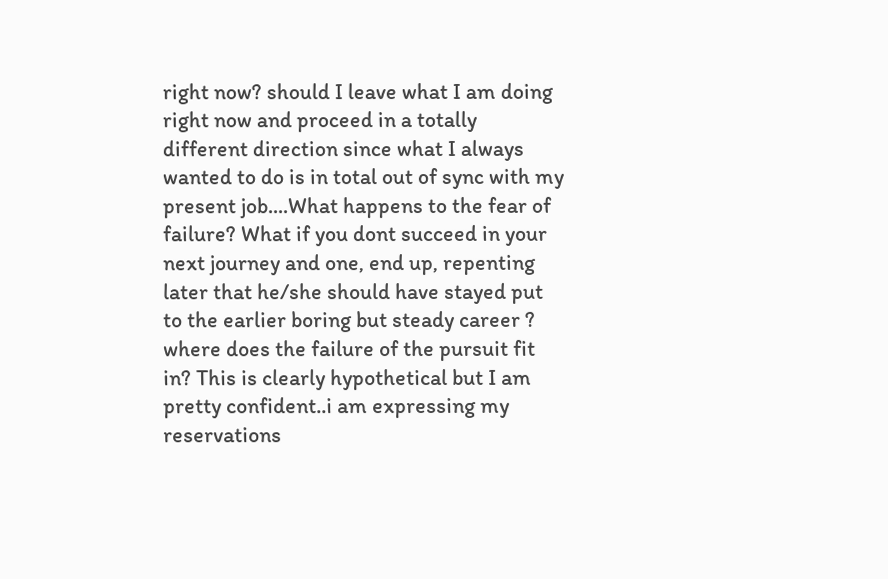right now? should I leave what I am doing right now and proceed in a totally different direction since what I always wanted to do is in total out of sync with my present job....What happens to the fear of failure? What if you dont succeed in your next journey and one, end up, repenting later that he/she should have stayed put to the earlier boring but steady career ? where does the failure of the pursuit fit in? This is clearly hypothetical but I am pretty confident..i am expressing my reservations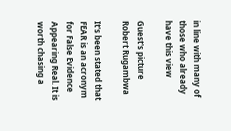in line with many of those who already have this view

Guest's picture
Robert Rugambwa

It's been stated that FEAR is an acronym for False Evidence Appearing Real. It is worth chasing a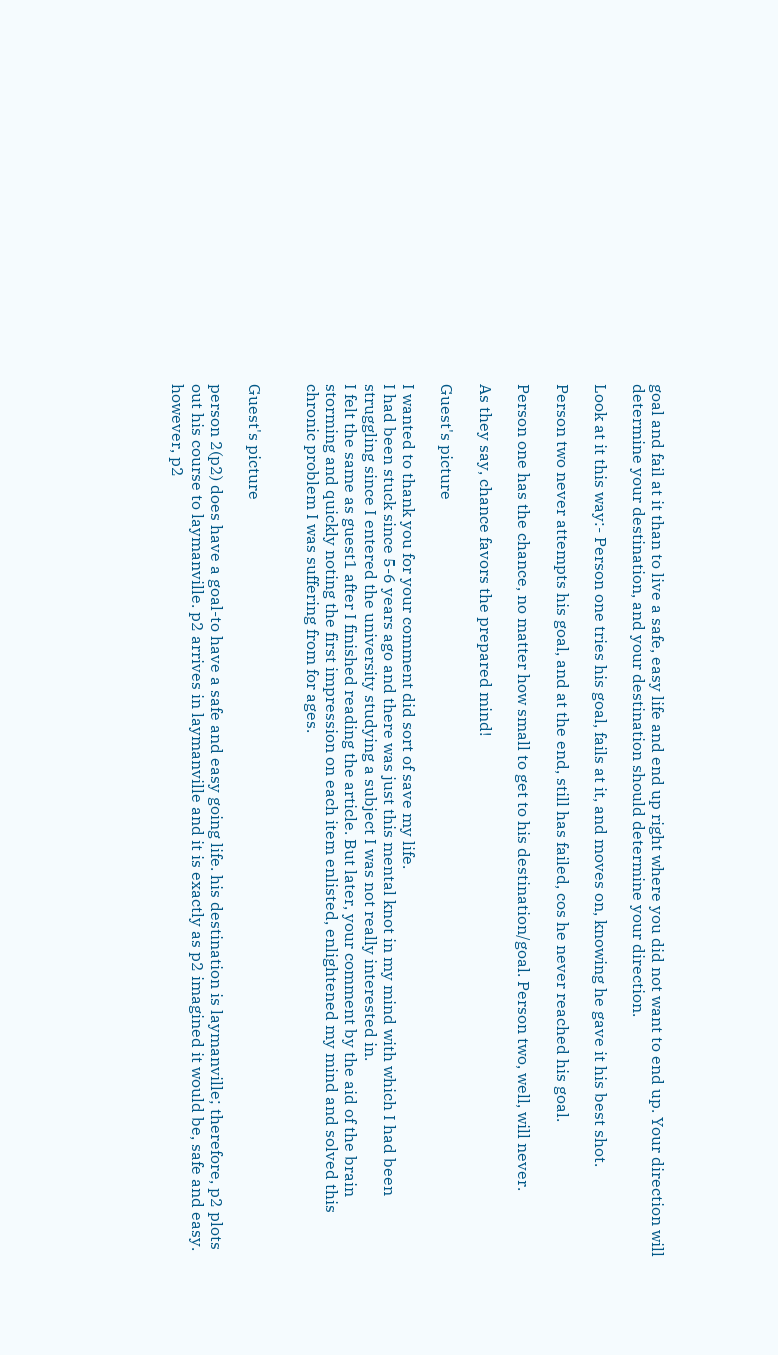goal and fail at it than to live a safe, easy life and end up right where you did not want to end up. Your direction will determine your destination, and your destination should determine your direction.

Look at it this way:- Person one tries his goal, fails at it, and moves on, knowing he gave it his best shot.

Person two never attempts his goal, and at the end, still has failed, cos he never reached his goal.

Person one has the chance, no matter how small to get to his destination/goal. Person two, well, will never.

As they say, chance favors the prepared mind!

Guest's picture

I wanted to thank you for your comment did sort of save my life.
I had been stuck since 5-6 years ago and there was just this mental knot in my mind with which I had been struggling since I entered the university studying a subject I was not really interested in.
I felt the same as guest1 after I finished reading the article. But later, your comment by the aid of the brain storming and quickly noting the first impression on each item enlisted, enlightened my mind and solved this chronic problem I was suffering from for ages.


Guest's picture

person 2(p2) does have a goal-to have a safe and easy going life. his destination is laymanville; therefore, p2 plots out his course to laymanville. p2 arrives in laymanville and it is exactly as p2 imagined it would be, safe and easy. however, p2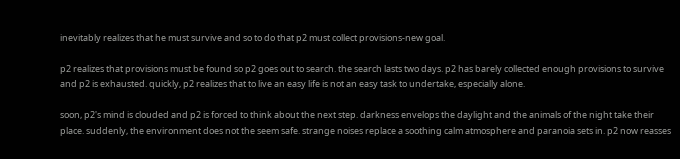inevitably realizes that he must survive and so to do that p2 must collect provisions-new goal.

p2 realizes that provisions must be found so p2 goes out to search. the search lasts two days. p2 has barely collected enough provisions to survive and p2 is exhausted. quickly, p2 realizes that to live an easy life is not an easy task to undertake, especially alone.

soon, p2's mind is clouded and p2 is forced to think about the next step. darkness envelops the daylight and the animals of the night take their place. suddenly, the environment does not the seem safe. strange noises replace a soothing calm atmosphere and paranoia sets in. p2 now reasses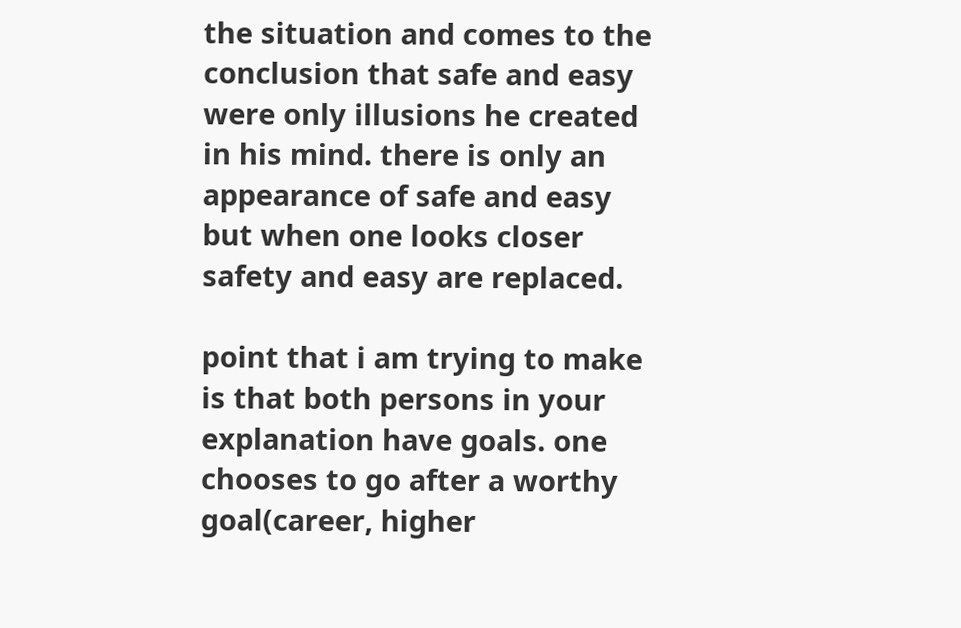the situation and comes to the conclusion that safe and easy were only illusions he created in his mind. there is only an appearance of safe and easy but when one looks closer safety and easy are replaced.

point that i am trying to make is that both persons in your explanation have goals. one chooses to go after a worthy goal(career, higher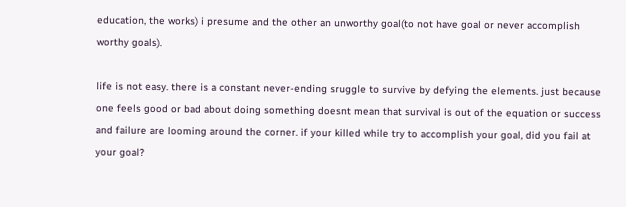education, the works) i presume and the other an unworthy goal(to not have goal or never accomplish worthy goals).

life is not easy. there is a constant never-ending sruggle to survive by defying the elements. just because one feels good or bad about doing something doesnt mean that survival is out of the equation or success and failure are looming around the corner. if your killed while try to accomplish your goal, did you fail at your goal?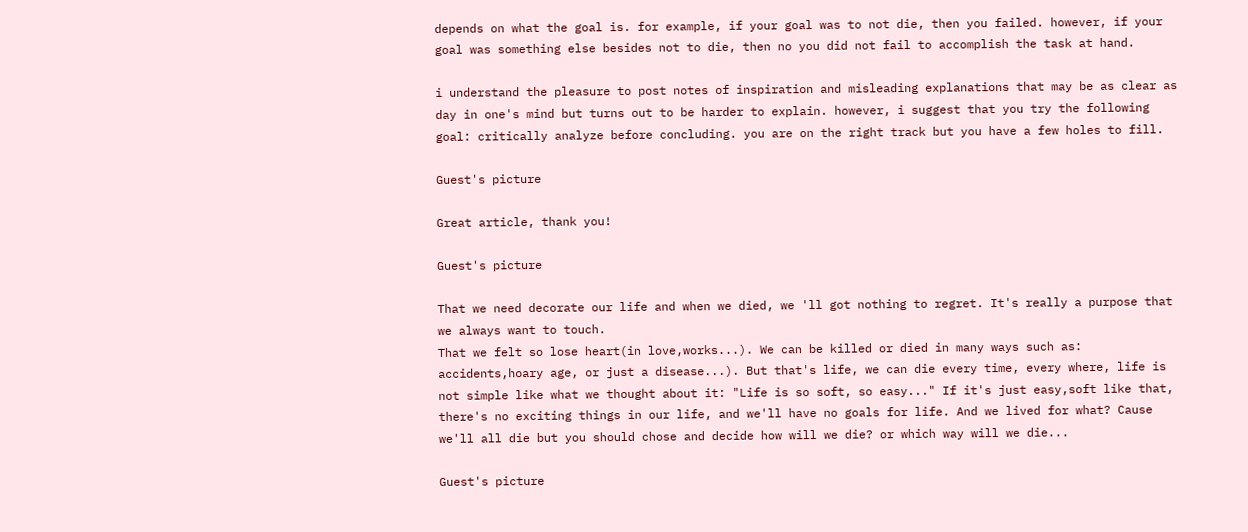depends on what the goal is. for example, if your goal was to not die, then you failed. however, if your goal was something else besides not to die, then no you did not fail to accomplish the task at hand.

i understand the pleasure to post notes of inspiration and misleading explanations that may be as clear as day in one's mind but turns out to be harder to explain. however, i suggest that you try the following goal: critically analyze before concluding. you are on the right track but you have a few holes to fill.

Guest's picture

Great article, thank you!

Guest's picture

That we need decorate our life and when we died, we 'll got nothing to regret. It's really a purpose that we always want to touch.
That we felt so lose heart(in love,works...). We can be killed or died in many ways such as: accidents,hoary age, or just a disease...). But that's life, we can die every time, every where, life is not simple like what we thought about it: "Life is so soft, so easy..." If it's just easy,soft like that, there's no exciting things in our life, and we'll have no goals for life. And we lived for what? Cause we'll all die but you should chose and decide how will we die? or which way will we die...

Guest's picture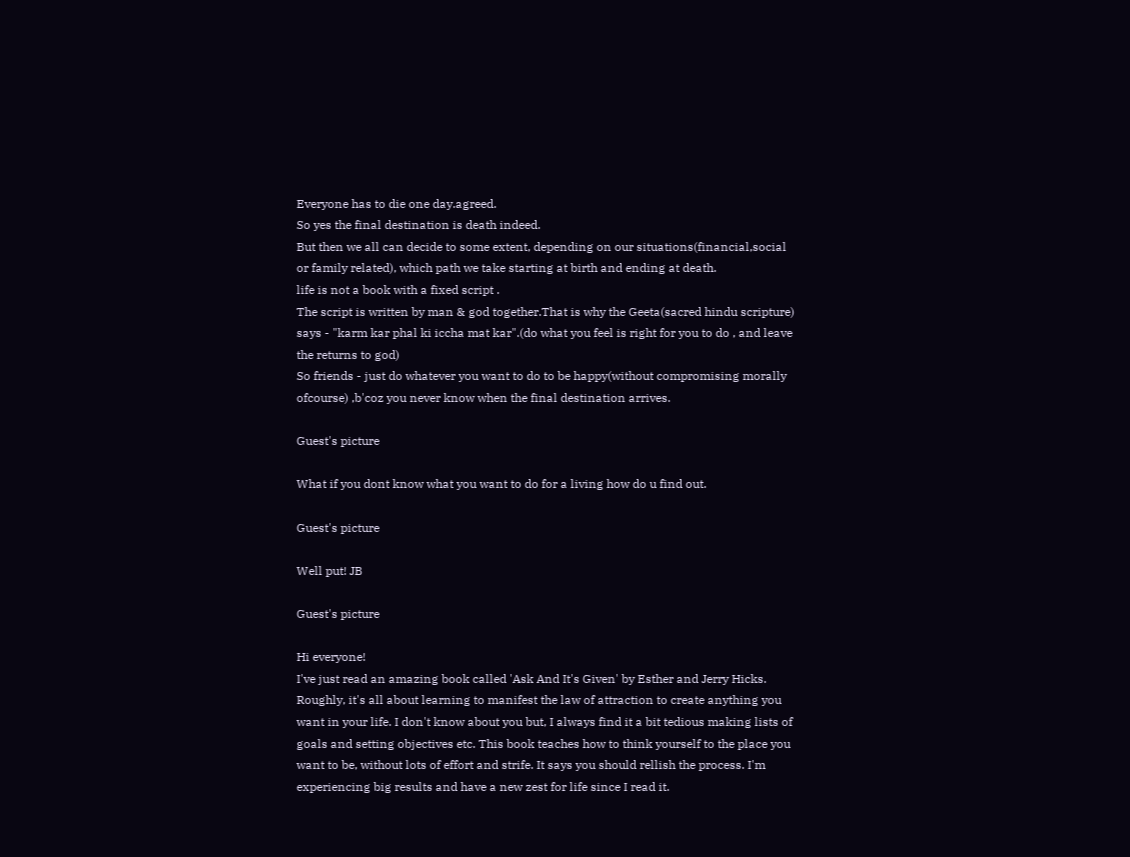Everyone has to die one day.agreed.
So yes the final destination is death indeed.
But then we all can decide to some extent, depending on our situations(financial,social or family related), which path we take starting at birth and ending at death.
life is not a book with a fixed script .
The script is written by man & god together.That is why the Geeta(sacred hindu scripture) says - "karm kar phal ki iccha mat kar".(do what you feel is right for you to do , and leave the returns to god)
So friends - just do whatever you want to do to be happy(without compromising morally ofcourse) ,b'coz you never know when the final destination arrives.

Guest's picture

What if you dont know what you want to do for a living how do u find out.

Guest's picture

Well put! JB

Guest's picture

Hi everyone!
I've just read an amazing book called 'Ask And It's Given' by Esther and Jerry Hicks. Roughly, it's all about learning to manifest the law of attraction to create anything you want in your life. I don't know about you but, I always find it a bit tedious making lists of goals and setting objectives etc. This book teaches how to think yourself to the place you want to be, without lots of effort and strife. It says you should rellish the process. I'm experiencing big results and have a new zest for life since I read it.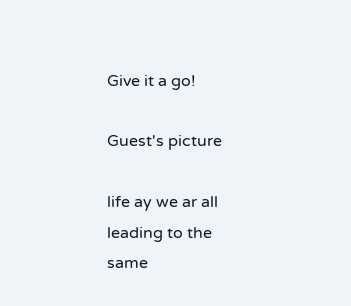Give it a go!

Guest's picture

life ay we ar all leading to the same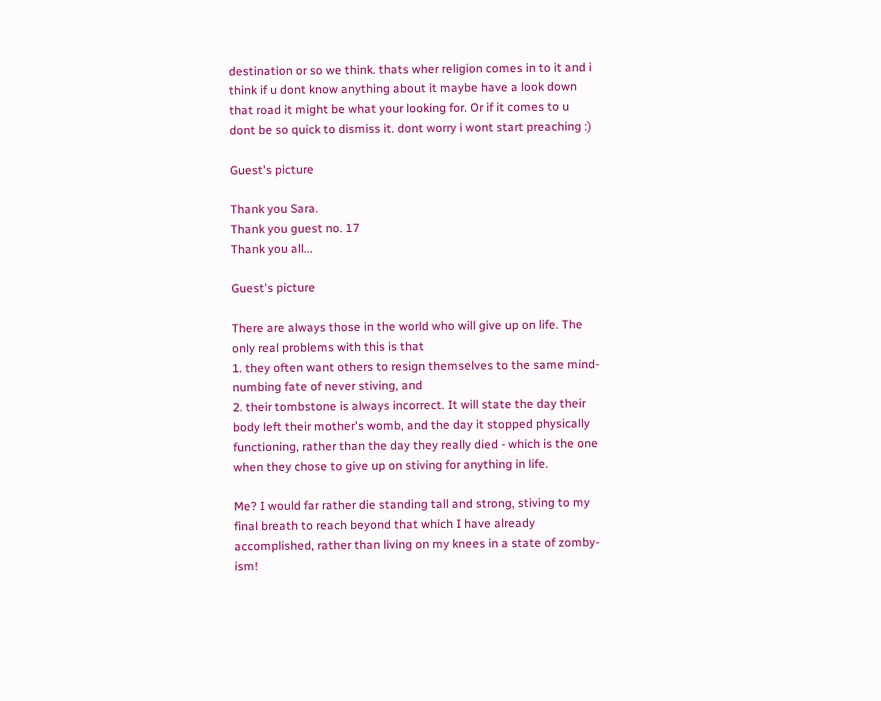destination or so we think. thats wher religion comes in to it and i think if u dont know anything about it maybe have a look down that road it might be what your looking for. Or if it comes to u dont be so quick to dismiss it. dont worry i wont start preaching :)

Guest's picture

Thank you Sara.
Thank you guest no. 17
Thank you all...

Guest's picture

There are always those in the world who will give up on life. The only real problems with this is that
1. they often want others to resign themselves to the same mind-numbing fate of never stiving, and
2. their tombstone is always incorrect. It will state the day their body left their mother's womb, and the day it stopped physically functioning, rather than the day they really died - which is the one when they chose to give up on stiving for anything in life.

Me? I would far rather die standing tall and strong, stiving to my final breath to reach beyond that which I have already accomplished, rather than living on my knees in a state of zomby-ism!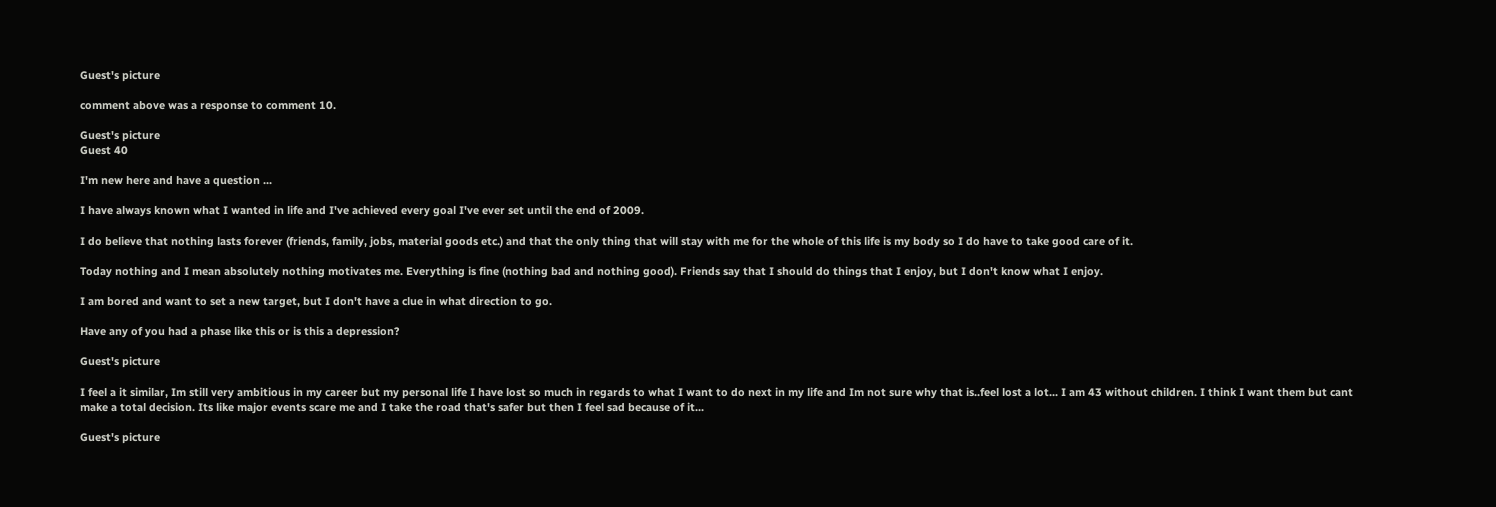Guest's picture

comment above was a response to comment 10.

Guest's picture
Guest 40

I'm new here and have a question ...

I have always known what I wanted in life and I've achieved every goal I've ever set until the end of 2009.

I do believe that nothing lasts forever (friends, family, jobs, material goods etc.) and that the only thing that will stay with me for the whole of this life is my body so I do have to take good care of it.

Today nothing and I mean absolutely nothing motivates me. Everything is fine (nothing bad and nothing good). Friends say that I should do things that I enjoy, but I don't know what I enjoy.

I am bored and want to set a new target, but I don't have a clue in what direction to go.

Have any of you had a phase like this or is this a depression?

Guest's picture

I feel a it similar, Im still very ambitious in my career but my personal life I have lost so much in regards to what I want to do next in my life and Im not sure why that is..feel lost a lot... I am 43 without children. I think I want them but cant make a total decision. Its like major events scare me and I take the road that's safer but then I feel sad because of it...

Guest's picture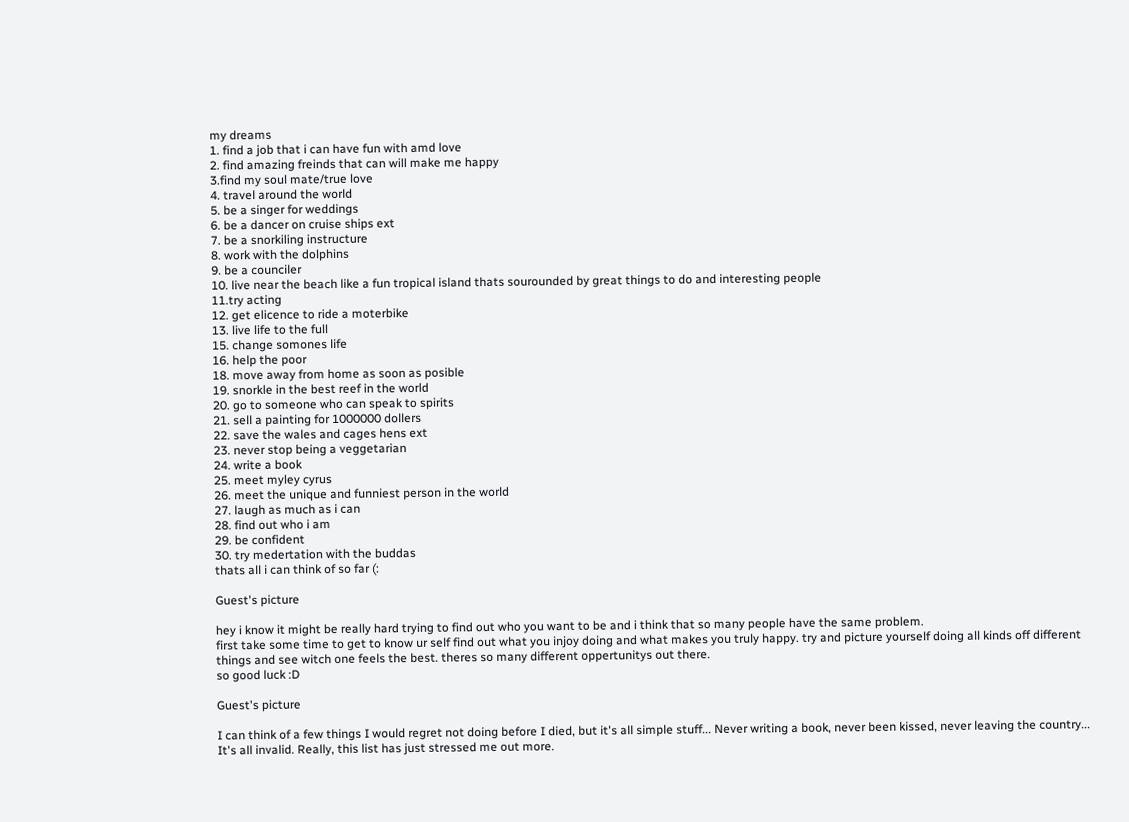my dreams
1. find a job that i can have fun with amd love
2. find amazing freinds that can will make me happy
3.find my soul mate/true love
4. travel around the world
5. be a singer for weddings
6. be a dancer on cruise ships ext
7. be a snorkiling instructure
8. work with the dolphins
9. be a counciler
10. live near the beach like a fun tropical island thats sourounded by great things to do and interesting people
11.try acting
12. get elicence to ride a moterbike
13. live life to the full
15. change somones life
16. help the poor
18. move away from home as soon as posible
19. snorkle in the best reef in the world
20. go to someone who can speak to spirits
21. sell a painting for 1000000 dollers
22. save the wales and cages hens ext
23. never stop being a veggetarian
24. write a book
25. meet myley cyrus
26. meet the unique and funniest person in the world
27. laugh as much as i can
28. find out who i am
29. be confident
30. try medertation with the buddas
thats all i can think of so far (:

Guest's picture

hey i know it might be really hard trying to find out who you want to be and i think that so many people have the same problem.
first take some time to get to know ur self find out what you injoy doing and what makes you truly happy. try and picture yourself doing all kinds off different things and see witch one feels the best. theres so many different oppertunitys out there.
so good luck :D

Guest's picture

I can think of a few things I would regret not doing before I died, but it's all simple stuff... Never writing a book, never been kissed, never leaving the country... It's all invalid. Really, this list has just stressed me out more.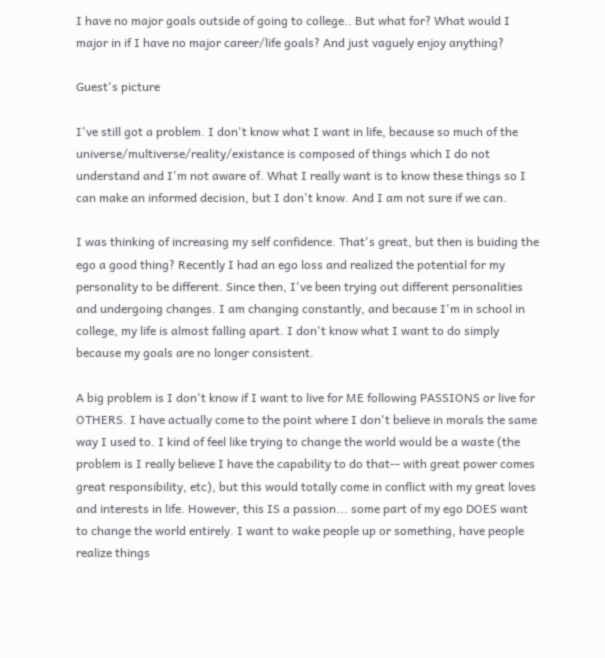I have no major goals outside of going to college.. But what for? What would I major in if I have no major career/life goals? And just vaguely enjoy anything?

Guest's picture

I've still got a problem. I don't know what I want in life, because so much of the universe/multiverse/reality/existance is composed of things which I do not understand and I'm not aware of. What I really want is to know these things so I can make an informed decision, but I don't know. And I am not sure if we can.

I was thinking of increasing my self confidence. That's great, but then is buiding the ego a good thing? Recently I had an ego loss and realized the potential for my personality to be different. Since then, I've been trying out different personalities and undergoing changes. I am changing constantly, and because I'm in school in college, my life is almost falling apart. I don't know what I want to do simply because my goals are no longer consistent.

A big problem is I don't know if I want to live for ME following PASSIONS or live for OTHERS. I have actually come to the point where I don't believe in morals the same way I used to. I kind of feel like trying to change the world would be a waste (the problem is I really believe I have the capability to do that-- with great power comes great responsibility, etc), but this would totally come in conflict with my great loves and interests in life. However, this IS a passion... some part of my ego DOES want to change the world entirely. I want to wake people up or something, have people realize things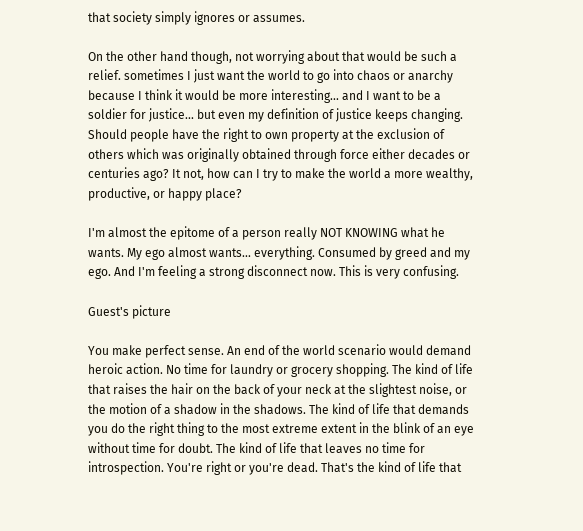that society simply ignores or assumes.

On the other hand though, not worrying about that would be such a relief. sometimes I just want the world to go into chaos or anarchy because I think it would be more interesting... and I want to be a soldier for justice... but even my definition of justice keeps changing. Should people have the right to own property at the exclusion of others which was originally obtained through force either decades or centuries ago? It not, how can I try to make the world a more wealthy, productive, or happy place?

I'm almost the epitome of a person really NOT KNOWING what he wants. My ego almost wants... everything. Consumed by greed and my ego. And I'm feeling a strong disconnect now. This is very confusing.

Guest's picture

You make perfect sense. An end of the world scenario would demand heroic action. No time for laundry or grocery shopping. The kind of life that raises the hair on the back of your neck at the slightest noise, or the motion of a shadow in the shadows. The kind of life that demands you do the right thing to the most extreme extent in the blink of an eye without time for doubt. The kind of life that leaves no time for introspection. You're right or you're dead. That's the kind of life that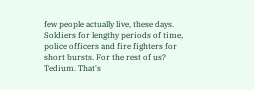few people actually live, these days. Soldiers for lengthy periods of time, police officers and fire fighters for short bursts. For the rest of us? Tedium. That's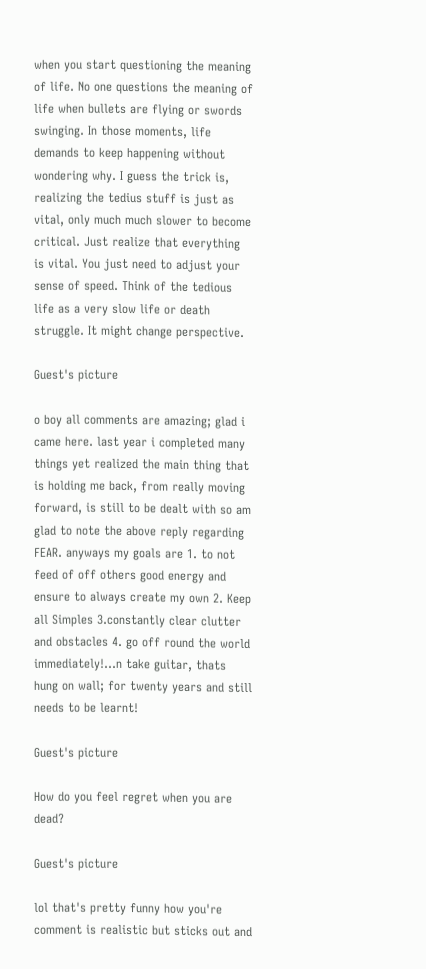when you start questioning the meaning of life. No one questions the meaning of life when bullets are flying or swords swinging. In those moments, life demands to keep happening without wondering why. I guess the trick is, realizing the tedius stuff is just as vital, only much much slower to become critical. Just realize that everything is vital. You just need to adjust your sense of speed. Think of the tedious life as a very slow life or death struggle. It might change perspective.

Guest's picture

o boy all comments are amazing; glad i came here. last year i completed many things yet realized the main thing that is holding me back, from really moving forward, is still to be dealt with so am glad to note the above reply regarding FEAR. anyways my goals are 1. to not feed of off others good energy and ensure to always create my own 2. Keep all Simples 3.constantly clear clutter and obstacles 4. go off round the world immediately!...n take guitar, thats hung on wall; for twenty years and still needs to be learnt!

Guest's picture

How do you feel regret when you are dead?

Guest's picture

lol that's pretty funny how you're comment is realistic but sticks out and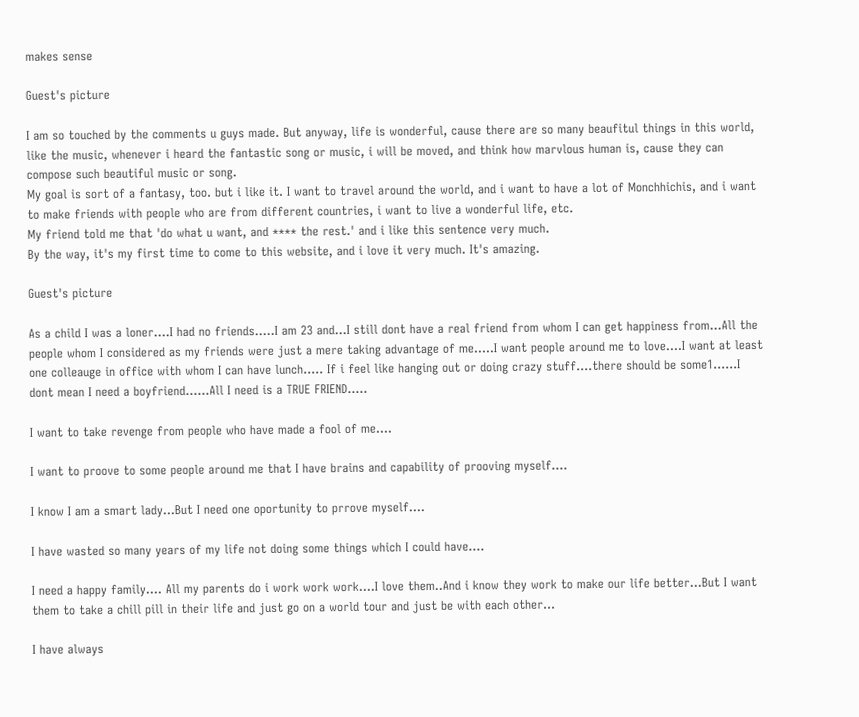makes sense

Guest's picture

I am so touched by the comments u guys made. But anyway, life is wonderful, cause there are so many beaufitul things in this world, like the music, whenever i heard the fantastic song or music, i will be moved, and think how marvlous human is, cause they can compose such beautiful music or song.
My goal is sort of a fantasy, too. but i like it. I want to travel around the world, and i want to have a lot of Monchhichis, and i want to make friends with people who are from different countries, i want to live a wonderful life, etc.
My friend told me that 'do what u want, and **** the rest.' and i like this sentence very much.
By the way, it's my first time to come to this website, and i love it very much. It's amazing.

Guest's picture

As a child I was a loner....I had no friends.....I am 23 and...I still dont have a real friend from whom I can get happiness from...All the people whom I considered as my friends were just a mere taking advantage of me.....I want people around me to love....I want at least one colleauge in office with whom I can have lunch..... If i feel like hanging out or doing crazy stuff....there should be some1......I dont mean I need a boyfriend......All I need is a TRUE FRIEND.....

I want to take revenge from people who have made a fool of me....

I want to proove to some people around me that I have brains and capability of prooving myself....

I know I am a smart lady...But I need one oportunity to prrove myself....

I have wasted so many years of my life not doing some things which I could have....

I need a happy family.... All my parents do i work work work....I love them..And i know they work to make our life better...But I want them to take a chill pill in their life and just go on a world tour and just be with each other...

I have always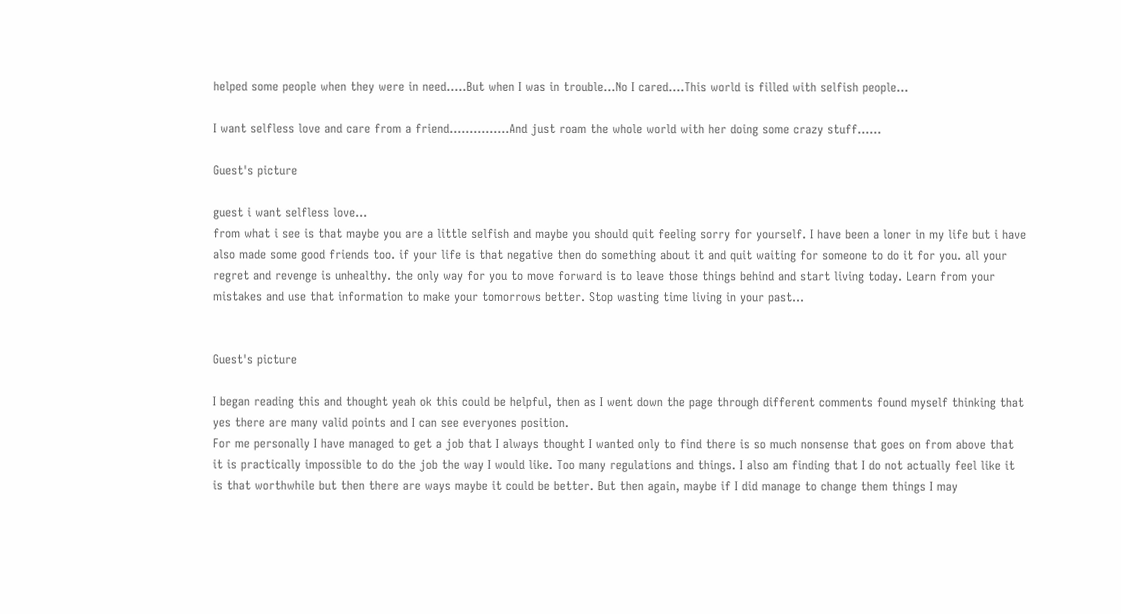helped some people when they were in need.....But when I was in trouble...No I cared....This world is filled with selfish people...

I want selfless love and care from a friend...............And just roam the whole world with her doing some crazy stuff......

Guest's picture

guest i want selfless love...
from what i see is that maybe you are a little selfish and maybe you should quit feeling sorry for yourself. I have been a loner in my life but i have also made some good friends too. if your life is that negative then do something about it and quit waiting for someone to do it for you. all your regret and revenge is unhealthy. the only way for you to move forward is to leave those things behind and start living today. Learn from your mistakes and use that information to make your tomorrows better. Stop wasting time living in your past...


Guest's picture

I began reading this and thought yeah ok this could be helpful, then as I went down the page through different comments found myself thinking that yes there are many valid points and I can see everyones position.
For me personally I have managed to get a job that I always thought I wanted only to find there is so much nonsense that goes on from above that it is practically impossible to do the job the way I would like. Too many regulations and things. I also am finding that I do not actually feel like it is that worthwhile but then there are ways maybe it could be better. But then again, maybe if I did manage to change them things I may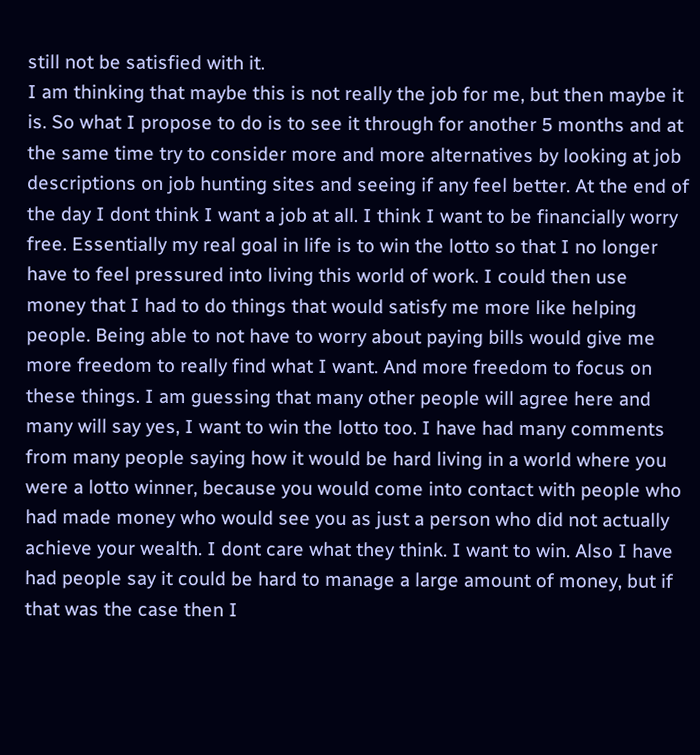still not be satisfied with it.
I am thinking that maybe this is not really the job for me, but then maybe it is. So what I propose to do is to see it through for another 5 months and at the same time try to consider more and more alternatives by looking at job descriptions on job hunting sites and seeing if any feel better. At the end of the day I dont think I want a job at all. I think I want to be financially worry free. Essentially my real goal in life is to win the lotto so that I no longer have to feel pressured into living this world of work. I could then use money that I had to do things that would satisfy me more like helping people. Being able to not have to worry about paying bills would give me more freedom to really find what I want. And more freedom to focus on these things. I am guessing that many other people will agree here and many will say yes, I want to win the lotto too. I have had many comments from many people saying how it would be hard living in a world where you were a lotto winner, because you would come into contact with people who had made money who would see you as just a person who did not actually achieve your wealth. I dont care what they think. I want to win. Also I have had people say it could be hard to manage a large amount of money, but if that was the case then I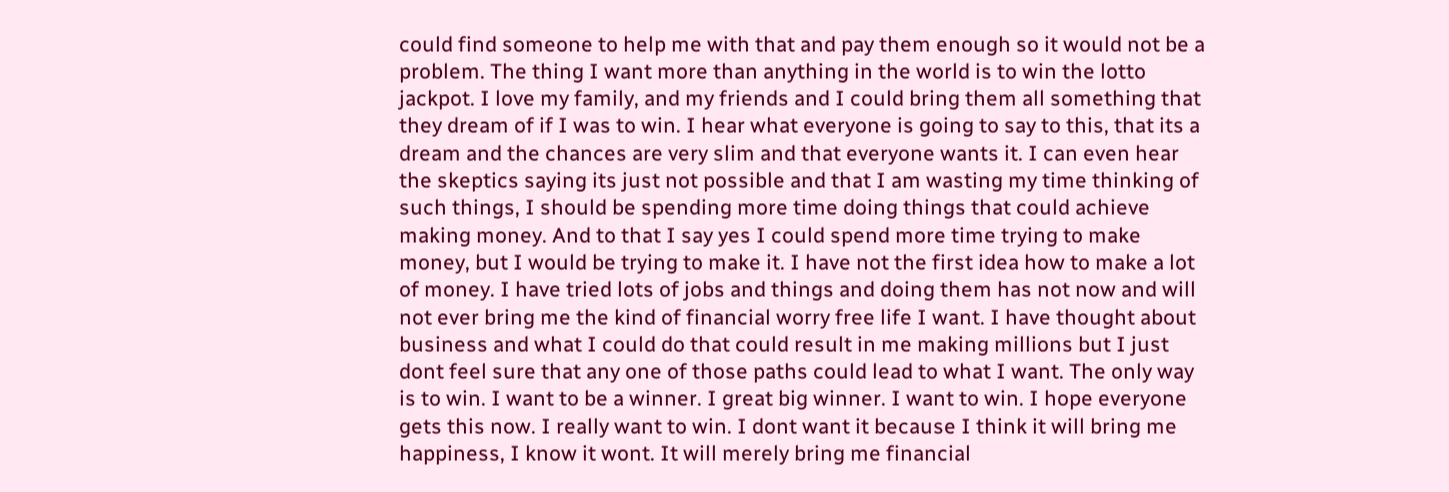could find someone to help me with that and pay them enough so it would not be a problem. The thing I want more than anything in the world is to win the lotto jackpot. I love my family, and my friends and I could bring them all something that they dream of if I was to win. I hear what everyone is going to say to this, that its a dream and the chances are very slim and that everyone wants it. I can even hear the skeptics saying its just not possible and that I am wasting my time thinking of such things, I should be spending more time doing things that could achieve making money. And to that I say yes I could spend more time trying to make money, but I would be trying to make it. I have not the first idea how to make a lot of money. I have tried lots of jobs and things and doing them has not now and will not ever bring me the kind of financial worry free life I want. I have thought about business and what I could do that could result in me making millions but I just dont feel sure that any one of those paths could lead to what I want. The only way is to win. I want to be a winner. I great big winner. I want to win. I hope everyone gets this now. I really want to win. I dont want it because I think it will bring me happiness, I know it wont. It will merely bring me financial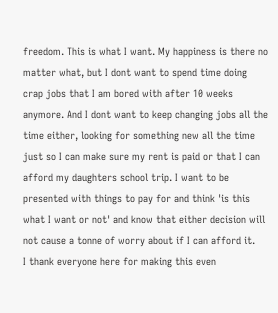freedom. This is what I want. My happiness is there no matter what, but I dont want to spend time doing crap jobs that I am bored with after 10 weeks anymore. And I dont want to keep changing jobs all the time either, looking for something new all the time just so I can make sure my rent is paid or that I can afford my daughters school trip. I want to be presented with things to pay for and think 'is this what I want or not' and know that either decision will not cause a tonne of worry about if I can afford it.
I thank everyone here for making this even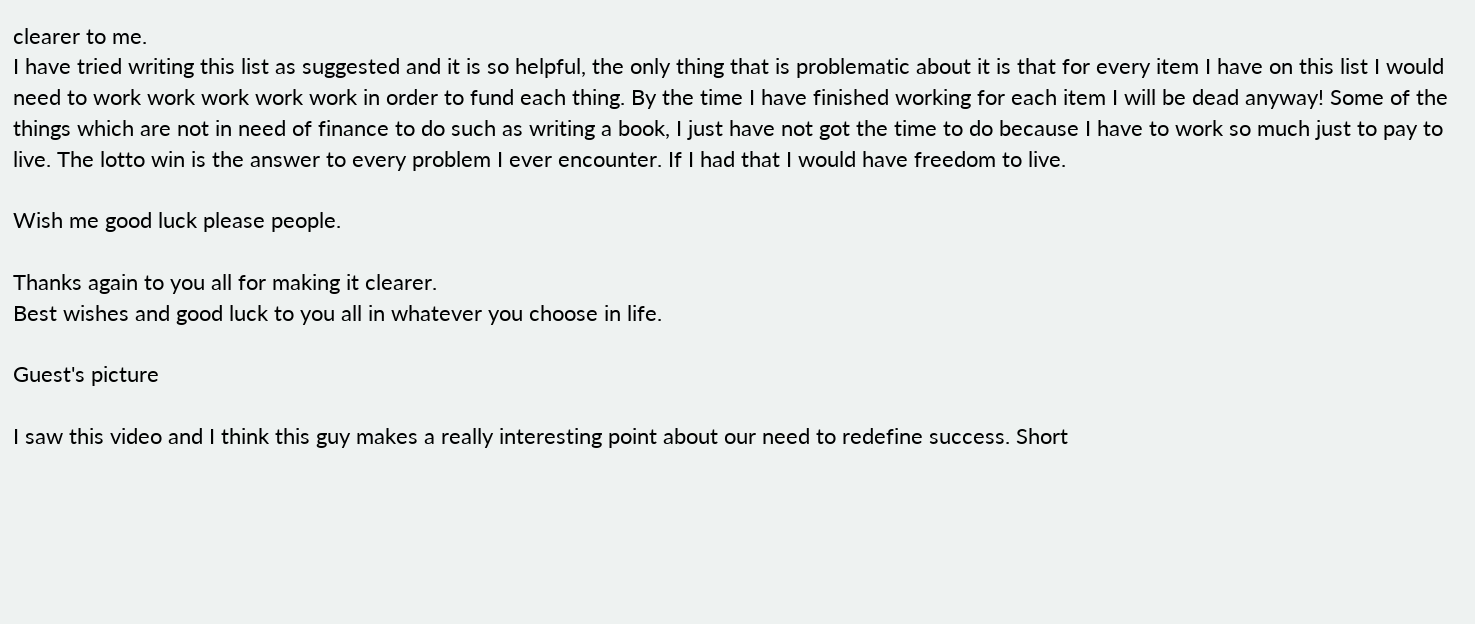clearer to me.
I have tried writing this list as suggested and it is so helpful, the only thing that is problematic about it is that for every item I have on this list I would need to work work work work work in order to fund each thing. By the time I have finished working for each item I will be dead anyway! Some of the things which are not in need of finance to do such as writing a book, I just have not got the time to do because I have to work so much just to pay to live. The lotto win is the answer to every problem I ever encounter. If I had that I would have freedom to live.

Wish me good luck please people.

Thanks again to you all for making it clearer.
Best wishes and good luck to you all in whatever you choose in life.

Guest's picture

I saw this video and I think this guy makes a really interesting point about our need to redefine success. Short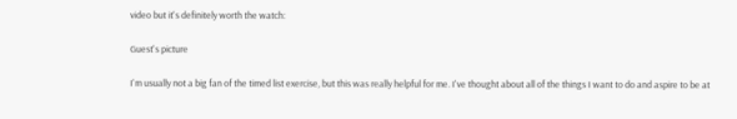video but it's definitely worth the watch:

Guest's picture

I'm usually not a big fan of the timed list exercise, but this was really helpful for me. I've thought about all of the things I want to do and aspire to be at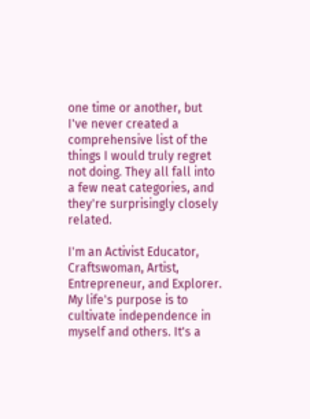one time or another, but I've never created a comprehensive list of the things I would truly regret not doing. They all fall into a few neat categories, and they're surprisingly closely related.

I'm an Activist Educator, Craftswoman, Artist, Entrepreneur, and Explorer. My life's purpose is to cultivate independence in myself and others. It's a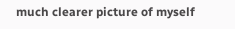much clearer picture of myself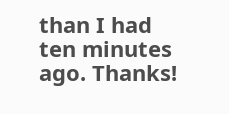than I had ten minutes ago. Thanks!